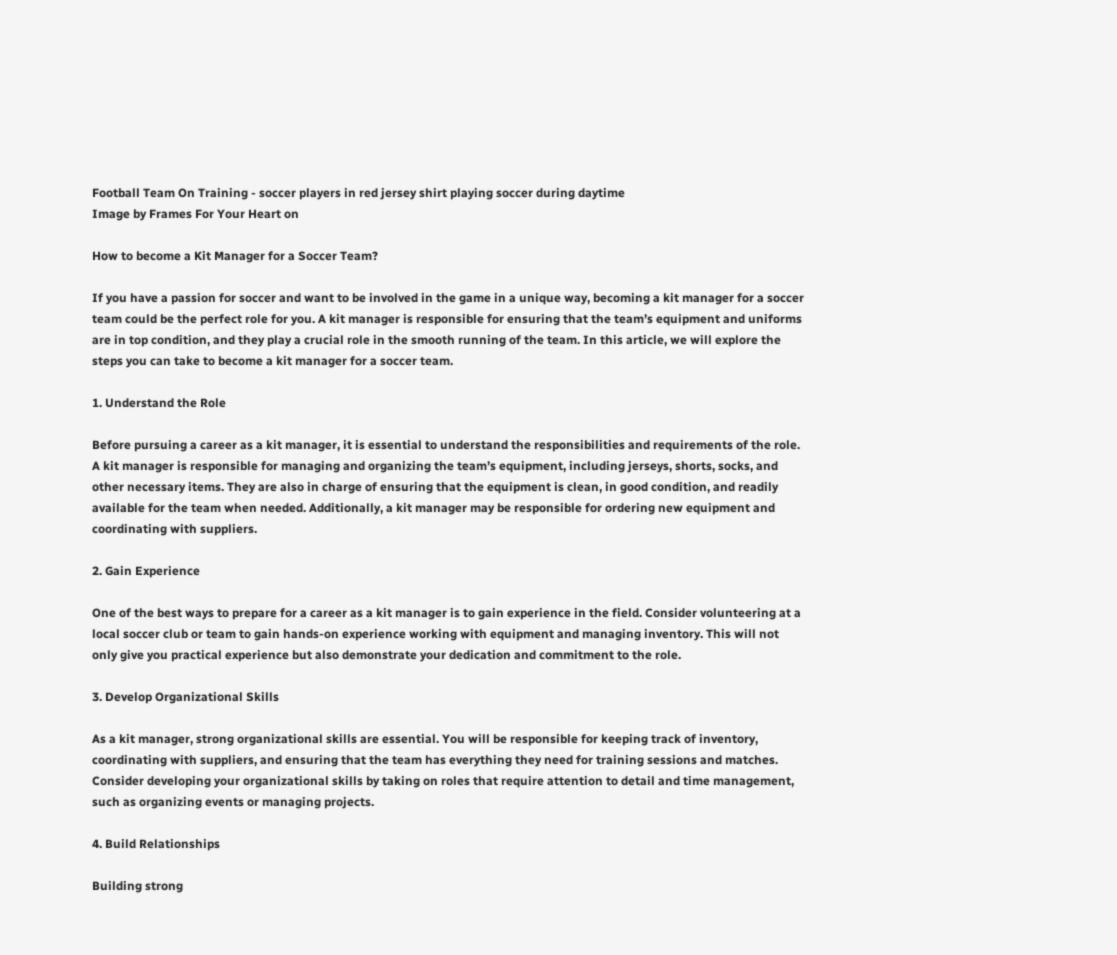Football Team On Training - soccer players in red jersey shirt playing soccer during daytime
Image by Frames For Your Heart on

How to become a Kit Manager for a Soccer Team?

If you have a passion for soccer and want to be involved in the game in a unique way, becoming a kit manager for a soccer team could be the perfect role for you. A kit manager is responsible for ensuring that the team’s equipment and uniforms are in top condition, and they play a crucial role in the smooth running of the team. In this article, we will explore the steps you can take to become a kit manager for a soccer team.

1. Understand the Role

Before pursuing a career as a kit manager, it is essential to understand the responsibilities and requirements of the role. A kit manager is responsible for managing and organizing the team’s equipment, including jerseys, shorts, socks, and other necessary items. They are also in charge of ensuring that the equipment is clean, in good condition, and readily available for the team when needed. Additionally, a kit manager may be responsible for ordering new equipment and coordinating with suppliers.

2. Gain Experience

One of the best ways to prepare for a career as a kit manager is to gain experience in the field. Consider volunteering at a local soccer club or team to gain hands-on experience working with equipment and managing inventory. This will not only give you practical experience but also demonstrate your dedication and commitment to the role.

3. Develop Organizational Skills

As a kit manager, strong organizational skills are essential. You will be responsible for keeping track of inventory, coordinating with suppliers, and ensuring that the team has everything they need for training sessions and matches. Consider developing your organizational skills by taking on roles that require attention to detail and time management, such as organizing events or managing projects.

4. Build Relationships

Building strong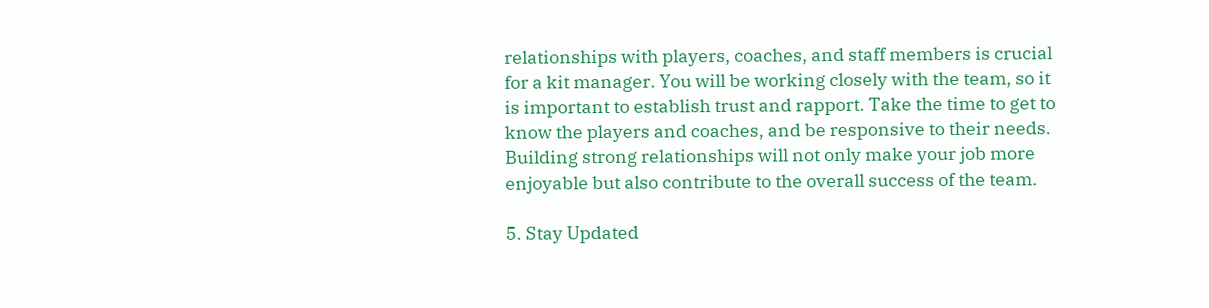relationships with players, coaches, and staff members is crucial for a kit manager. You will be working closely with the team, so it is important to establish trust and rapport. Take the time to get to know the players and coaches, and be responsive to their needs. Building strong relationships will not only make your job more enjoyable but also contribute to the overall success of the team.

5. Stay Updated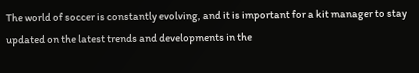The world of soccer is constantly evolving, and it is important for a kit manager to stay updated on the latest trends and developments in the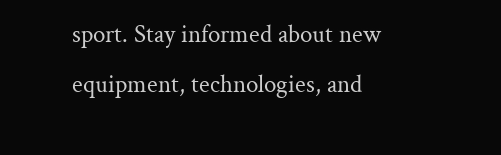sport. Stay informed about new equipment, technologies, and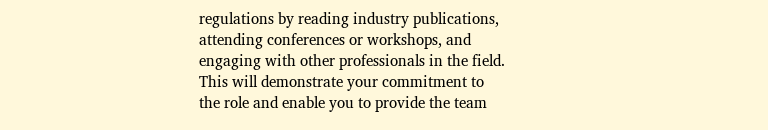regulations by reading industry publications, attending conferences or workshops, and engaging with other professionals in the field. This will demonstrate your commitment to the role and enable you to provide the team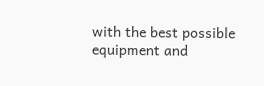with the best possible equipment and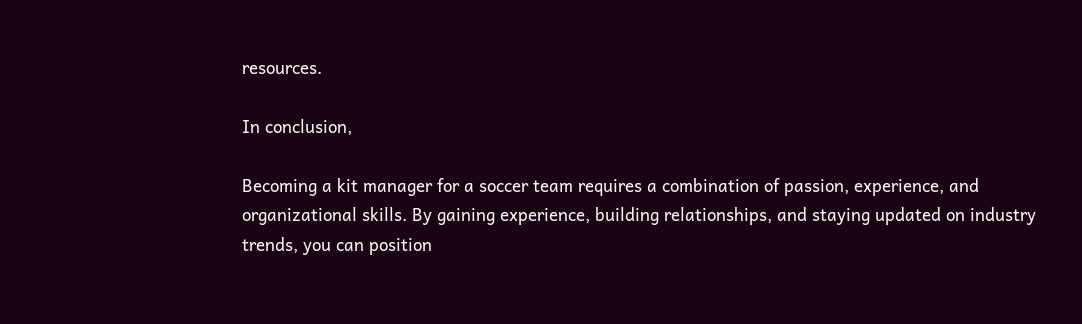resources.

In conclusion,

Becoming a kit manager for a soccer team requires a combination of passion, experience, and organizational skills. By gaining experience, building relationships, and staying updated on industry trends, you can position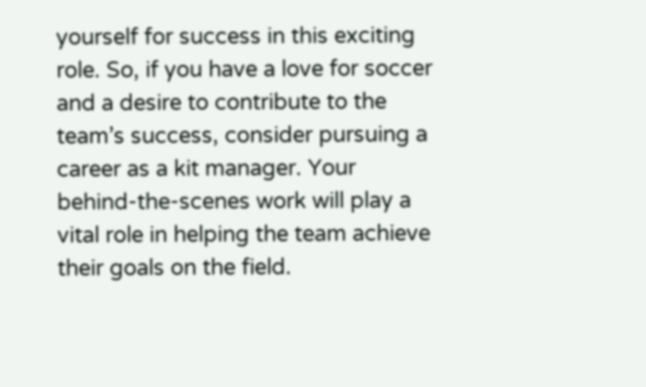yourself for success in this exciting role. So, if you have a love for soccer and a desire to contribute to the team’s success, consider pursuing a career as a kit manager. Your behind-the-scenes work will play a vital role in helping the team achieve their goals on the field.